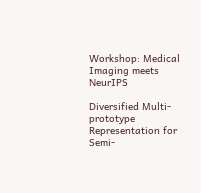Workshop: Medical Imaging meets NeurIPS

Diversified Multi-prototype Representation for Semi-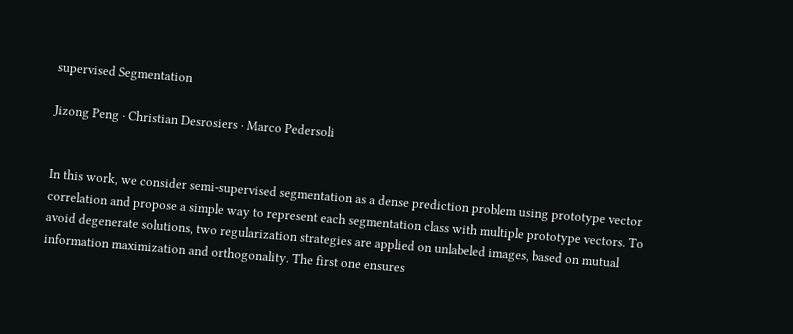supervised Segmentation

Jizong Peng · Christian Desrosiers · Marco Pedersoli


In this work, we consider semi-supervised segmentation as a dense prediction problem using prototype vector correlation and propose a simple way to represent each segmentation class with multiple prototype vectors. To avoid degenerate solutions, two regularization strategies are applied on unlabeled images, based on mutual information maximization and orthogonality. The first one ensures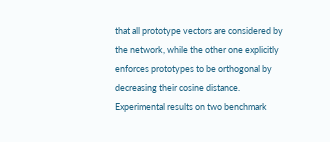that all prototype vectors are considered by the network, while the other one explicitly enforces prototypes to be orthogonal by decreasing their cosine distance. Experimental results on two benchmark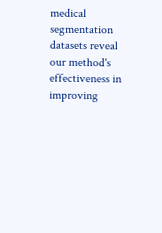medical segmentation datasets reveal our method's effectiveness in improving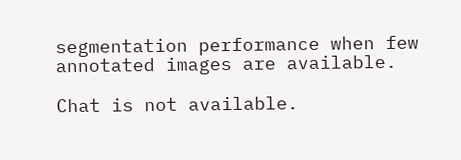segmentation performance when few annotated images are available.

Chat is not available.